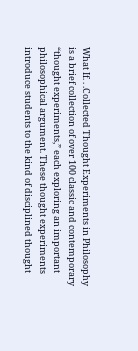What If. . .Collected Thought Experiments in Philosophy is a brief collection of over 100 classic and contemporary “thought experiments,” each exploring an important philosophical argument. These thought experiments introduce students to the kind of disciplined thought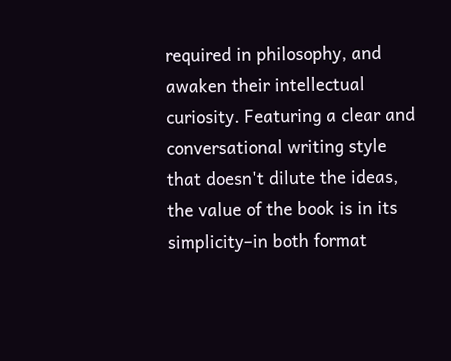required in philosophy, and awaken their intellectual curiosity. Featuring a clear and conversational writing style that doesn't dilute the ideas, the value of the book is in its simplicity–in both format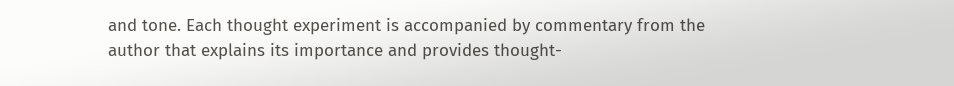and tone. Each thought experiment is accompanied by commentary from the author that explains its importance and provides thought-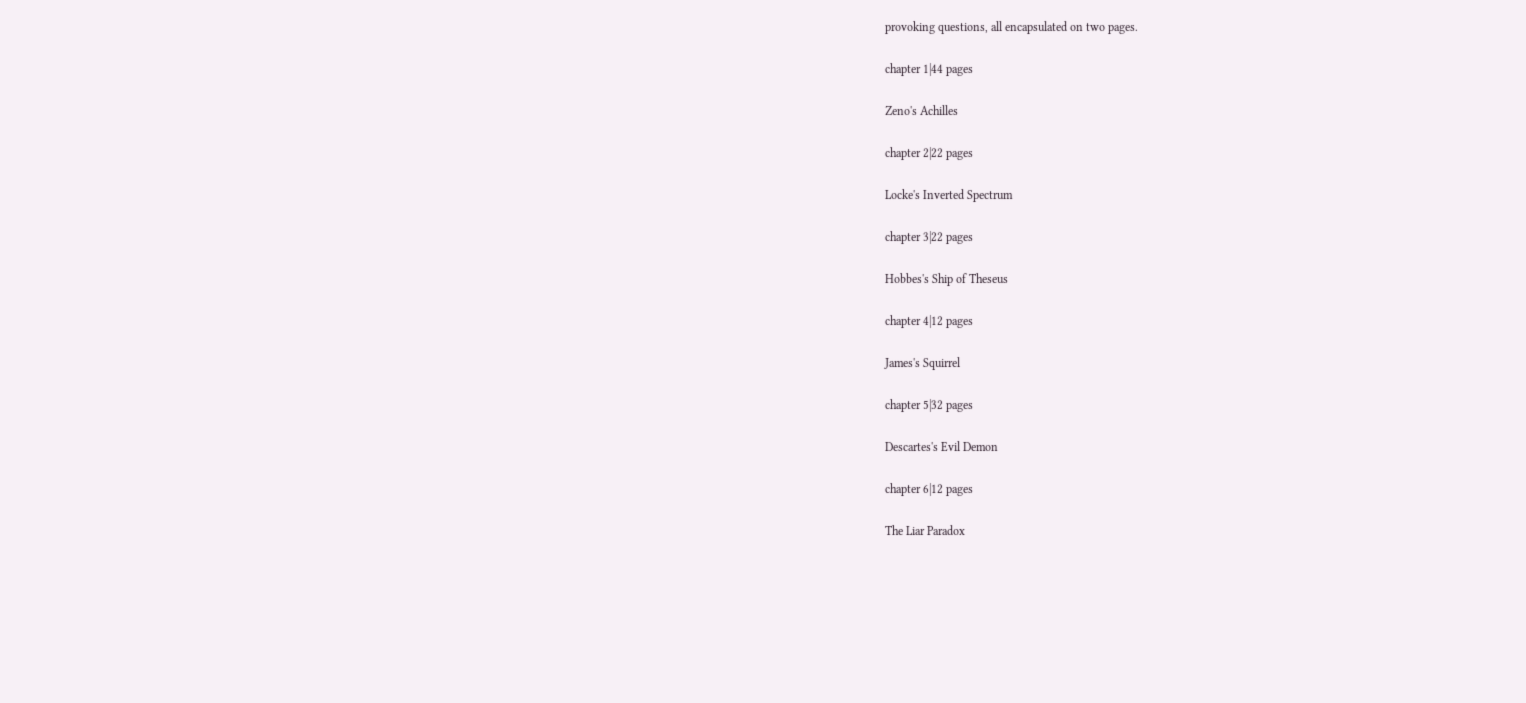provoking questions, all encapsulated on two pages.

chapter 1|44 pages

Zeno's Achilles

chapter 2|22 pages

Locke's Inverted Spectrum

chapter 3|22 pages

Hobbes's Ship of Theseus

chapter 4|12 pages

James's Squirrel

chapter 5|32 pages

Descartes's Evil Demon

chapter 6|12 pages

The Liar Paradox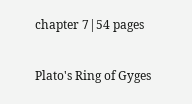chapter 7|54 pages

Plato's Ring of Gyges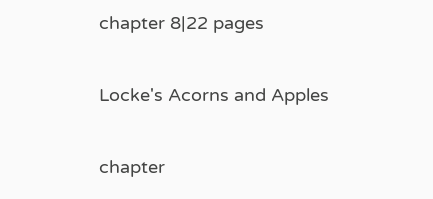chapter 8|22 pages

Locke's Acorns and Apples

chapter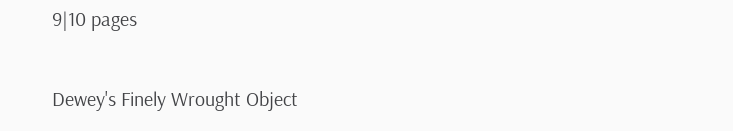9|10 pages

Dewey's Finely Wrought Object